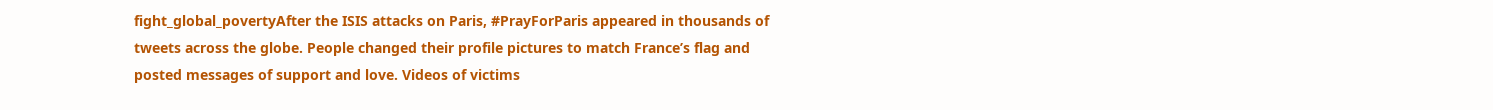fight_global_povertyAfter the ISIS attacks on Paris, #PrayForParis appeared in thousands of tweets across the globe. People changed their profile pictures to match France’s flag and posted messages of support and love. Videos of victims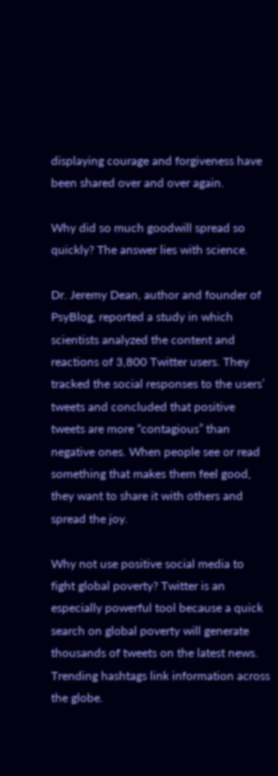displaying courage and forgiveness have been shared over and over again.

Why did so much goodwill spread so quickly? The answer lies with science.

Dr. Jeremy Dean, author and founder of PsyBlog, reported a study in which scientists analyzed the content and reactions of 3,800 Twitter users. They tracked the social responses to the users’ tweets and concluded that positive tweets are more “contagious” than negative ones. When people see or read something that makes them feel good, they want to share it with others and spread the joy.

Why not use positive social media to fight global poverty? Twitter is an especially powerful tool because a quick search on global poverty will generate thousands of tweets on the latest news. Trending hashtags link information across the globe.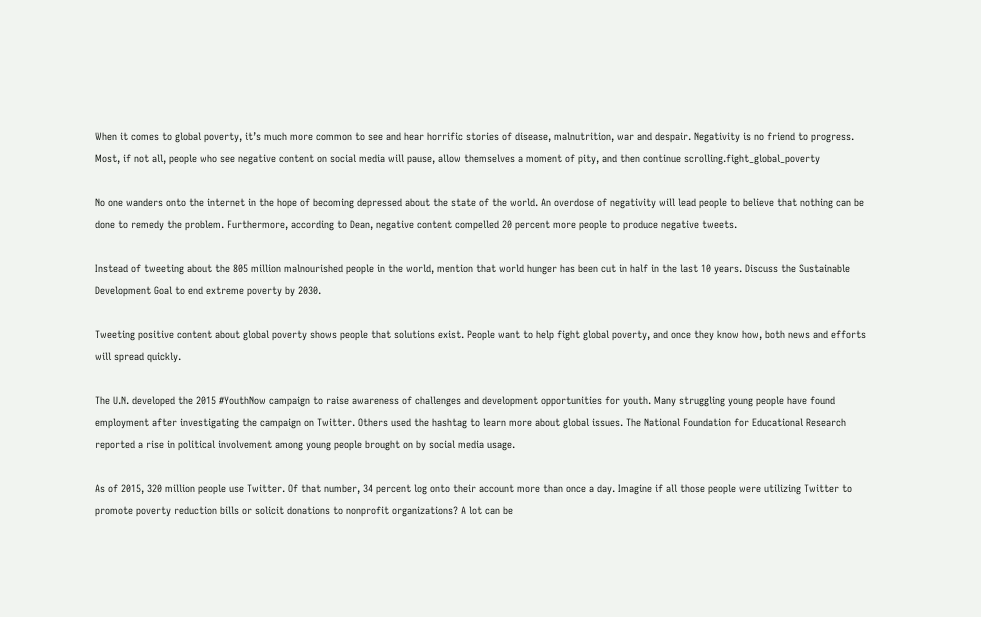When it comes to global poverty, it’s much more common to see and hear horrific stories of disease, malnutrition, war and despair. Negativity is no friend to progress. Most, if not all, people who see negative content on social media will pause, allow themselves a moment of pity, and then continue scrolling.fight_global_poverty

No one wanders onto the internet in the hope of becoming depressed about the state of the world. An overdose of negativity will lead people to believe that nothing can be done to remedy the problem. Furthermore, according to Dean, negative content compelled 20 percent more people to produce negative tweets.

Instead of tweeting about the 805 million malnourished people in the world, mention that world hunger has been cut in half in the last 10 years. Discuss the Sustainable Development Goal to end extreme poverty by 2030.

Tweeting positive content about global poverty shows people that solutions exist. People want to help fight global poverty, and once they know how, both news and efforts will spread quickly.

The U.N. developed the 2015 #YouthNow campaign to raise awareness of challenges and development opportunities for youth. Many struggling young people have found employment after investigating the campaign on Twitter. Others used the hashtag to learn more about global issues. The National Foundation for Educational Research reported a rise in political involvement among young people brought on by social media usage.

As of 2015, 320 million people use Twitter. Of that number, 34 percent log onto their account more than once a day. Imagine if all those people were utilizing Twitter to promote poverty reduction bills or solicit donations to nonprofit organizations? A lot can be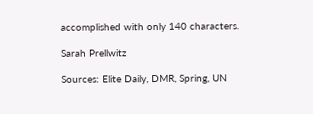accomplished with only 140 characters.

Sarah Prellwitz

Sources: Elite Daily, DMR, Spring, UN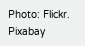Photo: Flickr. Pixabay